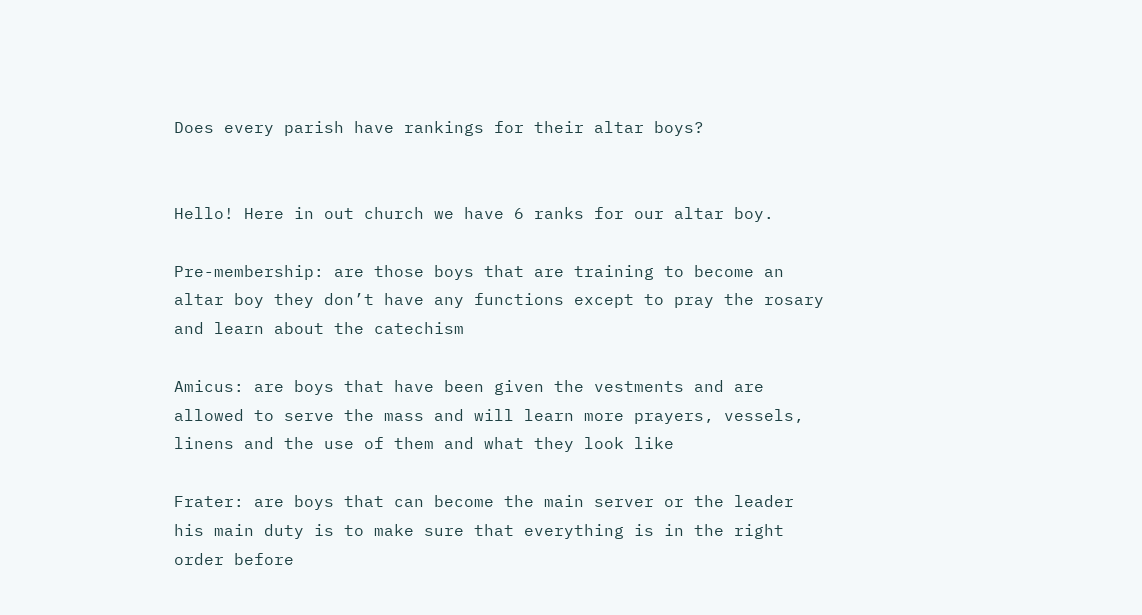Does every parish have rankings for their altar boys?


Hello! Here in out church we have 6 ranks for our altar boy.

Pre-membership: are those boys that are training to become an altar boy they don’t have any functions except to pray the rosary and learn about the catechism

Amicus: are boys that have been given the vestments and are allowed to serve the mass and will learn more prayers, vessels, linens and the use of them and what they look like

Frater: are boys that can become the main server or the leader his main duty is to make sure that everything is in the right order before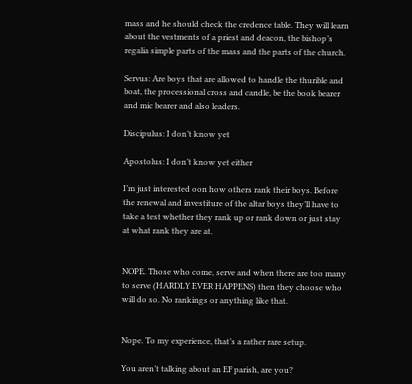mass and he should check the credence table. They will learn about the vestments of a priest and deacon, the bishop’s regalia simple parts of the mass and the parts of the church.

Servus: Are boys that are allowed to handle the thurible and boat, the processional cross and candle, be the book bearer and mic bearer and also leaders.

Discipulus: I don’t know yet

Apostolus: I don’t know yet either

I’m just interested oon how others rank their boys. Before the renewal and investiture of the altar boys they’ll have to take a test whether they rank up or rank down or just stay at what rank they are at.


NOPE. Those who come, serve and when there are too many to serve (HARDLY EVER HAPPENS) then they choose who will do so. No rankings or anything like that.


Nope. To my experience, that’s a rather rare setup.

You aren’t talking about an EF parish, are you?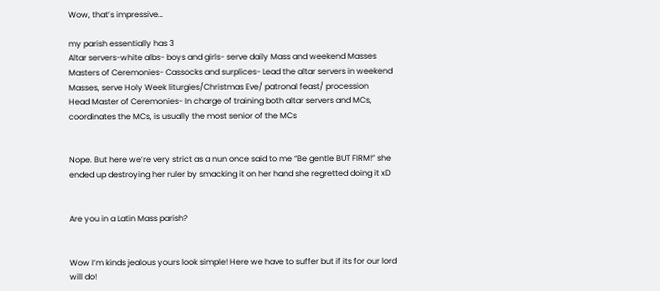Wow, that’s impressive…

my parish essentially has 3
Altar servers-white albs- boys and girls- serve daily Mass and weekend Masses
Masters of Ceremonies- Cassocks and surplices- Lead the altar servers in weekend Masses, serve Holy Week liturgies/Christmas Eve/ patronal feast/ procession
Head Master of Ceremonies- In charge of training both altar servers and MCs, coordinates the MCs, is usually the most senior of the MCs


Nope. But here we’re very strict as a nun once said to me “Be gentle BUT FIRM!” she ended up destroying her ruler by smacking it on her hand she regretted doing it xD


Are you in a Latin Mass parish?


Wow I’m kinds jealous yours look simple! Here we have to suffer but if its for our lord will do!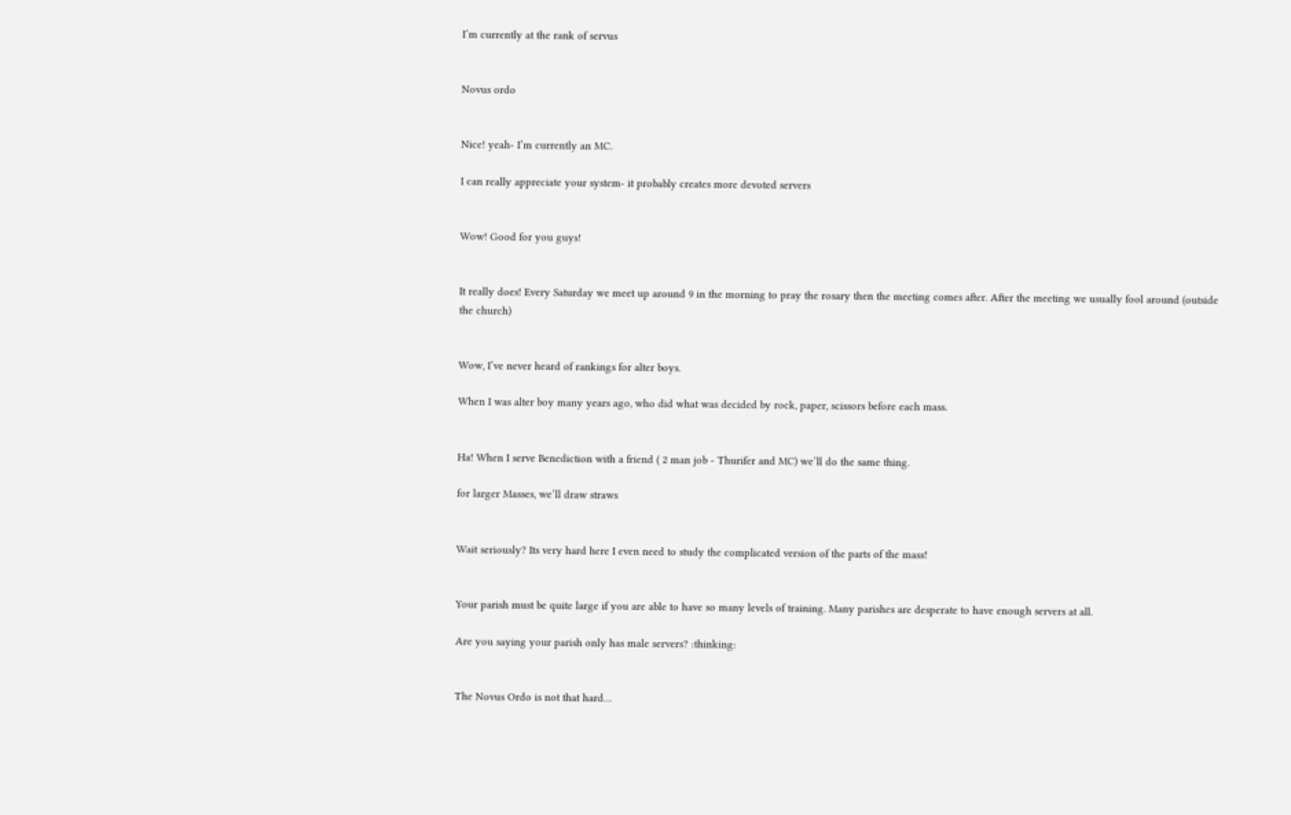I’m currently at the rank of servus


Novus ordo


Nice! yeah- I’m currently an MC.

I can really appreciate your system- it probably creates more devoted servers


Wow! Good for you guys!


It really does! Every Saturday we meet up around 9 in the morning to pray the rosary then the meeting comes after. After the meeting we usually fool around (outside the church)


Wow, I’ve never heard of rankings for alter boys.

When I was alter boy many years ago, who did what was decided by rock, paper, scissors before each mass.


Ha! When I serve Benediction with a friend ( 2 man job - Thurifer and MC) we’ll do the same thing.

for larger Masses, we’ll draw straws


Wait seriously? Its very hard here I even need to study the complicated version of the parts of the mass!


Your parish must be quite large if you are able to have so many levels of training. Many parishes are desperate to have enough servers at all.

Are you saying your parish only has male servers? :thinking:


The Novus Ordo is not that hard…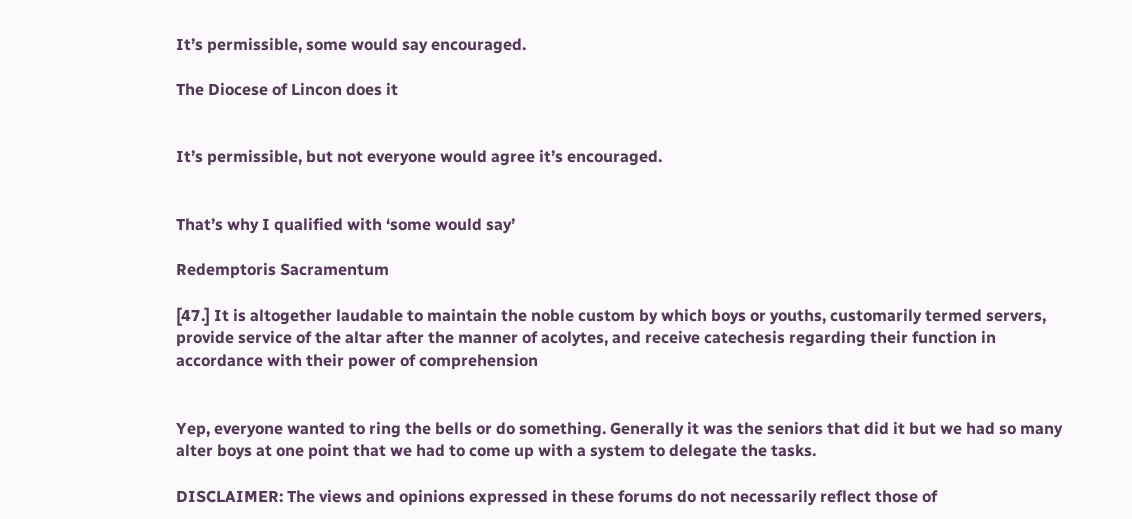It’s permissible, some would say encouraged.

The Diocese of Lincon does it


It’s permissible, but not everyone would agree it’s encouraged.


That’s why I qualified with ‘some would say’

Redemptoris Sacramentum

[47.] It is altogether laudable to maintain the noble custom by which boys or youths, customarily termed servers, provide service of the altar after the manner of acolytes, and receive catechesis regarding their function in accordance with their power of comprehension


Yep, everyone wanted to ring the bells or do something. Generally it was the seniors that did it but we had so many alter boys at one point that we had to come up with a system to delegate the tasks.

DISCLAIMER: The views and opinions expressed in these forums do not necessarily reflect those of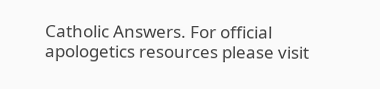Catholic Answers. For official apologetics resources please visit